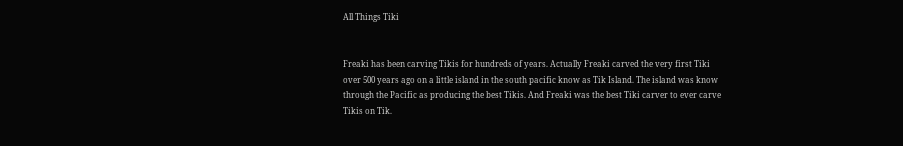All Things Tiki


Freaki has been carving Tikis for hundreds of years. Actually Freaki carved the very first Tiki over 500 years ago on a little island in the south pacific know as Tik Island. The island was know through the Pacific as producing the best Tikis. And Freaki was the best Tiki carver to ever carve Tikis on Tik.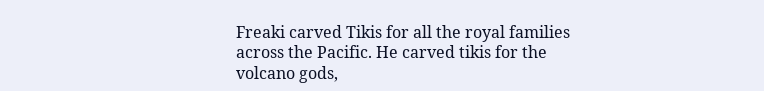Freaki carved Tikis for all the royal families across the Pacific. He carved tikis for the volcano gods,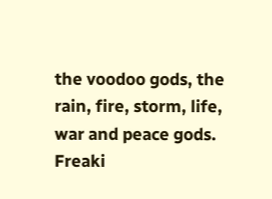the voodoo gods, the rain, fire, storm, life, war and peace gods. Freaki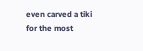even carved a tiki for the most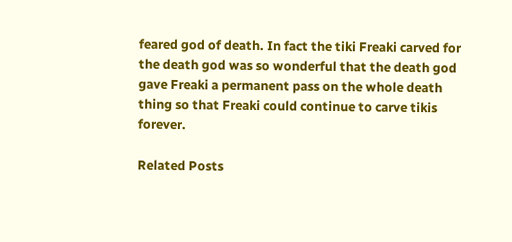feared god of death. In fact the tiki Freaki carved for the death god was so wonderful that the death god gave Freaki a permanent pass on the whole death thing so that Freaki could continue to carve tikis forever.

Related Posts